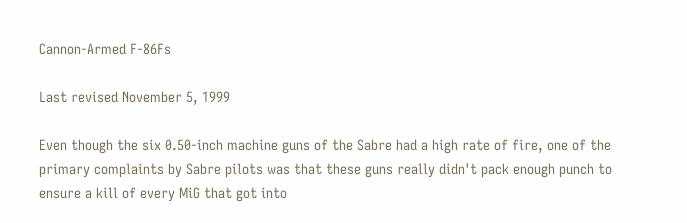Cannon-Armed F-86Fs

Last revised November 5, 1999

Even though the six 0.50-inch machine guns of the Sabre had a high rate of fire, one of the primary complaints by Sabre pilots was that these guns really didn't pack enough punch to ensure a kill of every MiG that got into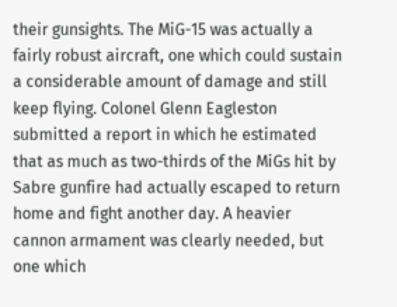their gunsights. The MiG-15 was actually a fairly robust aircraft, one which could sustain a considerable amount of damage and still keep flying. Colonel Glenn Eagleston submitted a report in which he estimated that as much as two-thirds of the MiGs hit by Sabre gunfire had actually escaped to return home and fight another day. A heavier cannon armament was clearly needed, but one which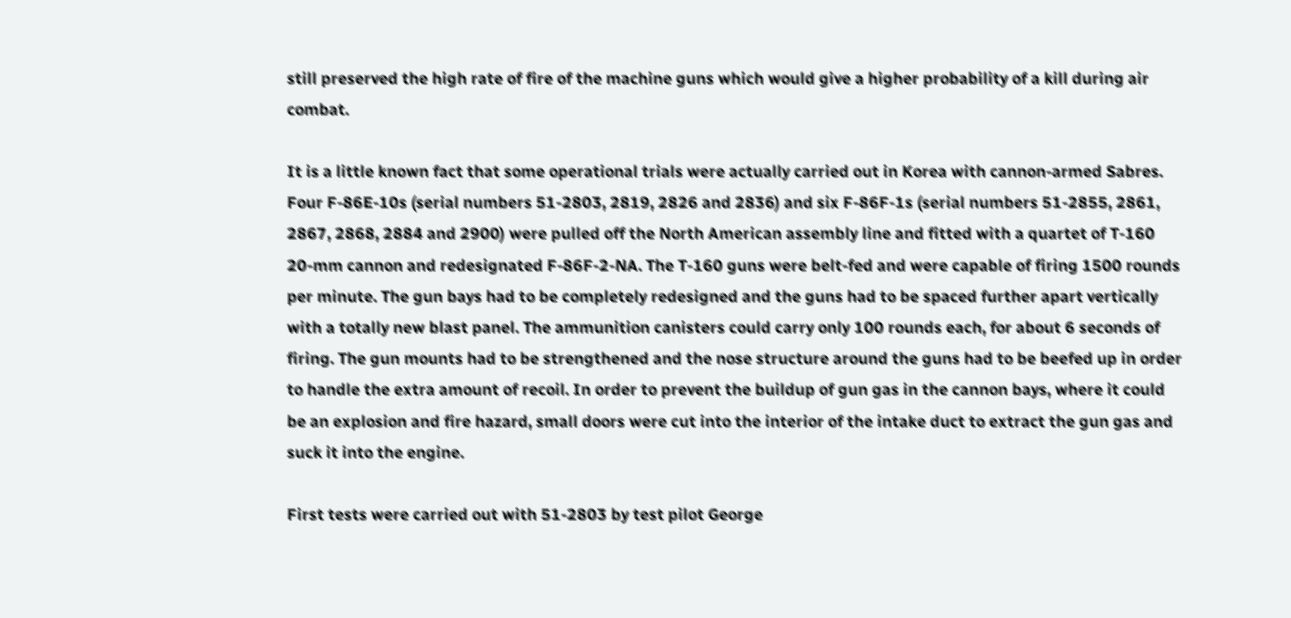still preserved the high rate of fire of the machine guns which would give a higher probability of a kill during air combat.

It is a little known fact that some operational trials were actually carried out in Korea with cannon-armed Sabres. Four F-86E-10s (serial numbers 51-2803, 2819, 2826 and 2836) and six F-86F-1s (serial numbers 51-2855, 2861, 2867, 2868, 2884 and 2900) were pulled off the North American assembly line and fitted with a quartet of T-160 20-mm cannon and redesignated F-86F-2-NA. The T-160 guns were belt-fed and were capable of firing 1500 rounds per minute. The gun bays had to be completely redesigned and the guns had to be spaced further apart vertically with a totally new blast panel. The ammunition canisters could carry only 100 rounds each, for about 6 seconds of firing. The gun mounts had to be strengthened and the nose structure around the guns had to be beefed up in order to handle the extra amount of recoil. In order to prevent the buildup of gun gas in the cannon bays, where it could be an explosion and fire hazard, small doors were cut into the interior of the intake duct to extract the gun gas and suck it into the engine.

First tests were carried out with 51-2803 by test pilot George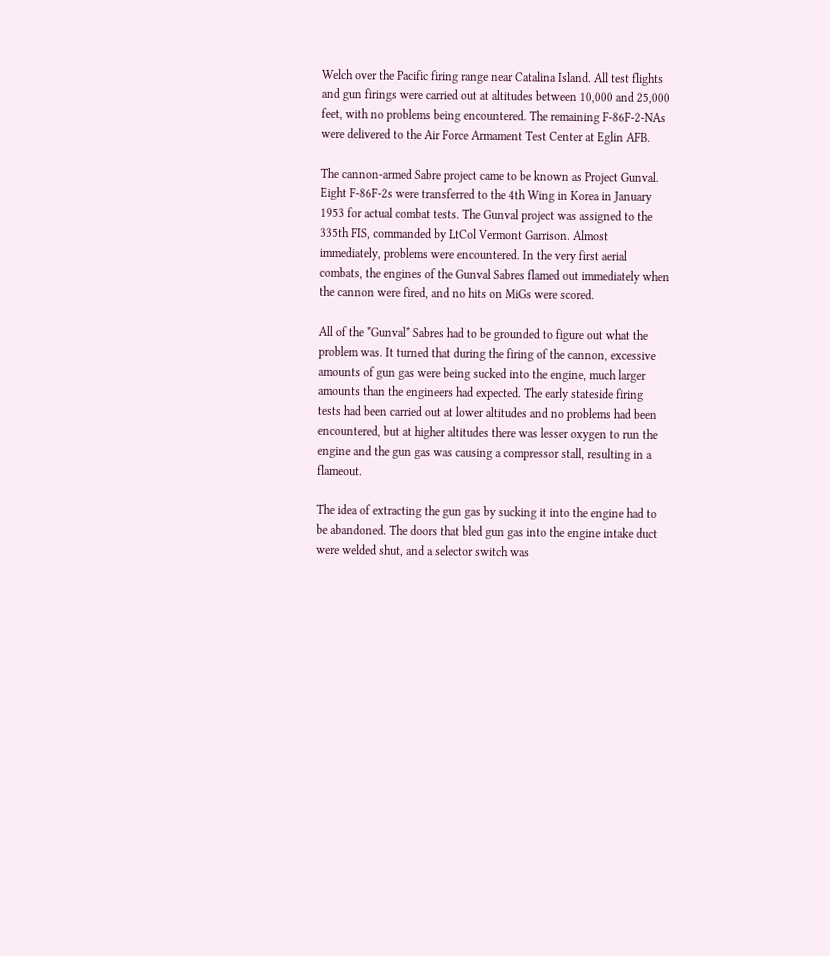Welch over the Pacific firing range near Catalina Island. All test flights and gun firings were carried out at altitudes between 10,000 and 25,000 feet, with no problems being encountered. The remaining F-86F-2-NAs were delivered to the Air Force Armament Test Center at Eglin AFB.

The cannon-armed Sabre project came to be known as Project Gunval. Eight F-86F-2s were transferred to the 4th Wing in Korea in January 1953 for actual combat tests. The Gunval project was assigned to the 335th FIS, commanded by LtCol Vermont Garrison. Almost immediately, problems were encountered. In the very first aerial combats, the engines of the Gunval Sabres flamed out immediately when the cannon were fired, and no hits on MiGs were scored.

All of the *Gunval* Sabres had to be grounded to figure out what the problem was. It turned that during the firing of the cannon, excessive amounts of gun gas were being sucked into the engine, much larger amounts than the engineers had expected. The early stateside firing tests had been carried out at lower altitudes and no problems had been encountered, but at higher altitudes there was lesser oxygen to run the engine and the gun gas was causing a compressor stall, resulting in a flameout.

The idea of extracting the gun gas by sucking it into the engine had to be abandoned. The doors that bled gun gas into the engine intake duct were welded shut, and a selector switch was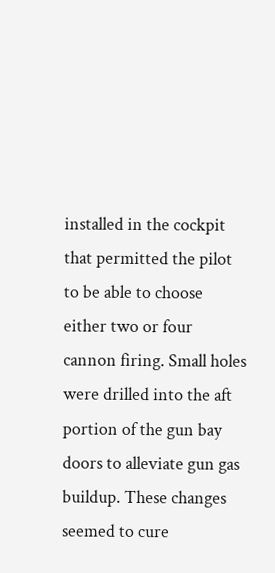installed in the cockpit that permitted the pilot to be able to choose either two or four cannon firing. Small holes were drilled into the aft portion of the gun bay doors to alleviate gun gas buildup. These changes seemed to cure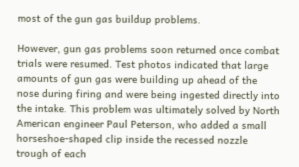most of the gun gas buildup problems.

However, gun gas problems soon returned once combat trials were resumed. Test photos indicated that large amounts of gun gas were building up ahead of the nose during firing and were being ingested directly into the intake. This problem was ultimately solved by North American engineer Paul Peterson, who added a small horseshoe-shaped clip inside the recessed nozzle trough of each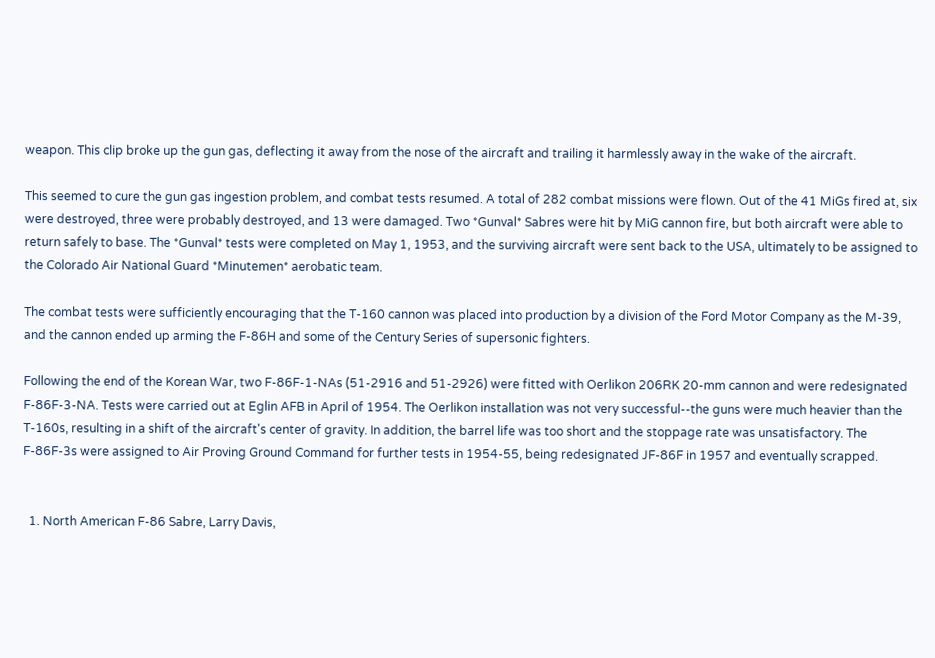weapon. This clip broke up the gun gas, deflecting it away from the nose of the aircraft and trailing it harmlessly away in the wake of the aircraft.

This seemed to cure the gun gas ingestion problem, and combat tests resumed. A total of 282 combat missions were flown. Out of the 41 MiGs fired at, six were destroyed, three were probably destroyed, and 13 were damaged. Two *Gunval* Sabres were hit by MiG cannon fire, but both aircraft were able to return safely to base. The *Gunval* tests were completed on May 1, 1953, and the surviving aircraft were sent back to the USA, ultimately to be assigned to the Colorado Air National Guard *Minutemen* aerobatic team.

The combat tests were sufficiently encouraging that the T-160 cannon was placed into production by a division of the Ford Motor Company as the M-39, and the cannon ended up arming the F-86H and some of the Century Series of supersonic fighters.

Following the end of the Korean War, two F-86F-1-NAs (51-2916 and 51-2926) were fitted with Oerlikon 206RK 20-mm cannon and were redesignated F-86F-3-NA. Tests were carried out at Eglin AFB in April of 1954. The Oerlikon installation was not very successful--the guns were much heavier than the T-160s, resulting in a shift of the aircraft's center of gravity. In addition, the barrel life was too short and the stoppage rate was unsatisfactory. The F-86F-3s were assigned to Air Proving Ground Command for further tests in 1954-55, being redesignated JF-86F in 1957 and eventually scrapped.


  1. North American F-86 Sabre, Larry Davis,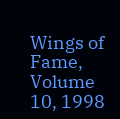Wings of Fame, Volume 10, 1998